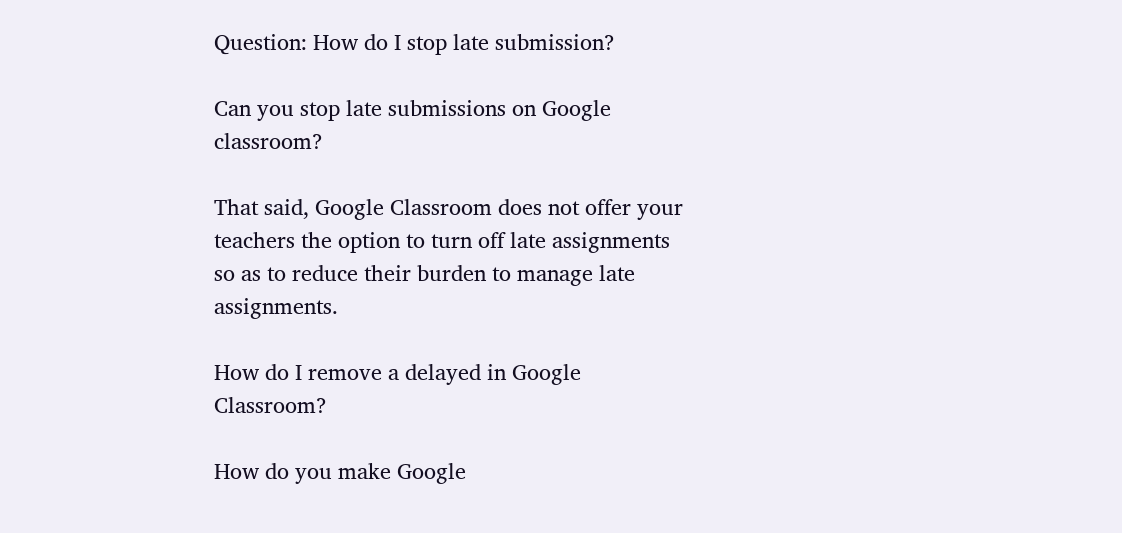Question: How do I stop late submission?

Can you stop late submissions on Google classroom?

That said, Google Classroom does not offer your teachers the option to turn off late assignments so as to reduce their burden to manage late assignments.

How do I remove a delayed in Google Classroom?

How do you make Google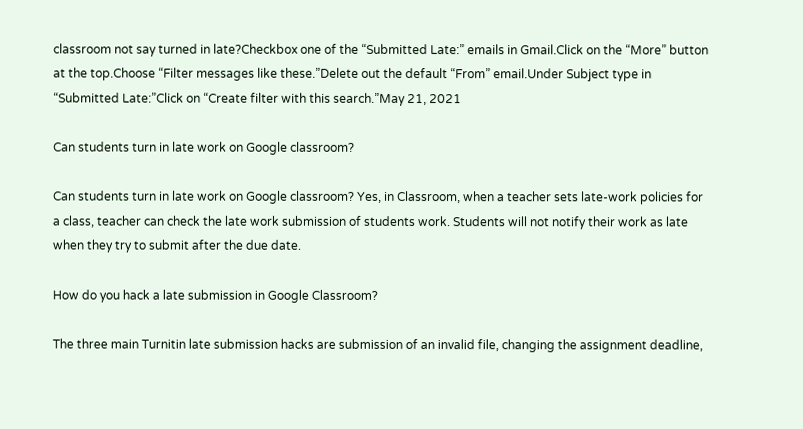classroom not say turned in late?Checkbox one of the “Submitted Late:” emails in Gmail.Click on the “More” button at the top.Choose “Filter messages like these.”Delete out the default “From” email.Under Subject type in “Submitted Late:”Click on “Create filter with this search.”May 21, 2021

Can students turn in late work on Google classroom?

Can students turn in late work on Google classroom? Yes, in Classroom, when a teacher sets late-work policies for a class, teacher can check the late work submission of students work. Students will not notify their work as late when they try to submit after the due date.

How do you hack a late submission in Google Classroom?

The three main Turnitin late submission hacks are submission of an invalid file, changing the assignment deadline,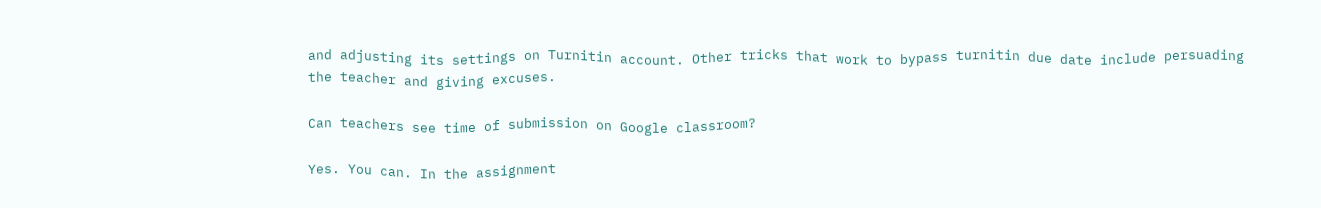and adjusting its settings on Turnitin account. Other tricks that work to bypass turnitin due date include persuading the teacher and giving excuses.

Can teachers see time of submission on Google classroom?

Yes. You can. In the assignment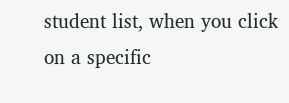student list, when you click on a specific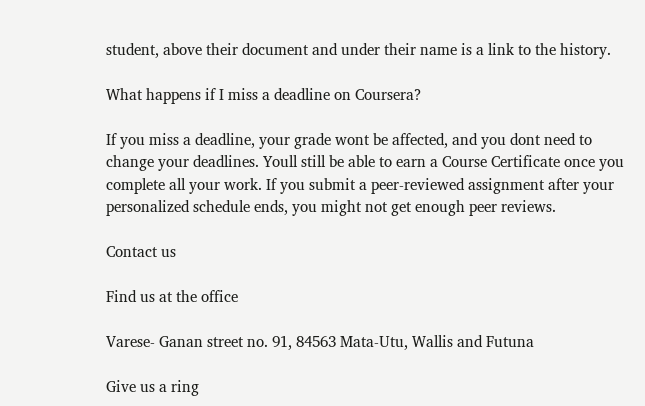student, above their document and under their name is a link to the history.

What happens if I miss a deadline on Coursera?

If you miss a deadline, your grade wont be affected, and you dont need to change your deadlines. Youll still be able to earn a Course Certificate once you complete all your work. If you submit a peer-reviewed assignment after your personalized schedule ends, you might not get enough peer reviews.

Contact us

Find us at the office

Varese- Ganan street no. 91, 84563 Mata-Utu, Wallis and Futuna

Give us a ring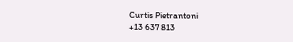Curtis Pietrantoni
+13 637 813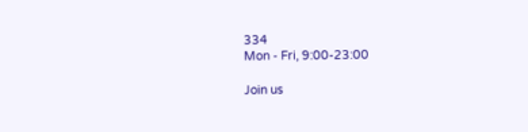334
Mon - Fri, 9:00-23:00

Join us